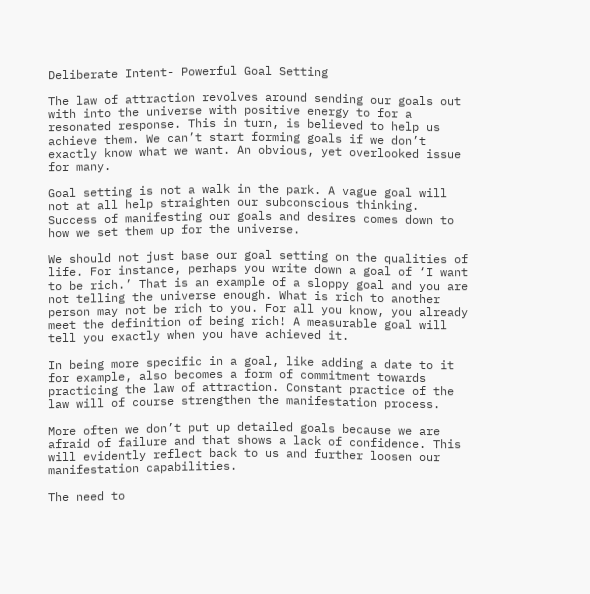Deliberate Intent- Powerful Goal Setting

The law of attraction revolves around sending our goals out with into the universe with positive energy to for a resonated response. This in turn, is believed to help us achieve them. We can’t start forming goals if we don’t exactly know what we want. An obvious, yet overlooked issue for many.

Goal setting is not a walk in the park. A vague goal will not at all help straighten our subconscious thinking. Success of manifesting our goals and desires comes down to how we set them up for the universe.

We should not just base our goal setting on the qualities of life. For instance, perhaps you write down a goal of ‘I want to be rich.’ That is an example of a sloppy goal and you are not telling the universe enough. What is rich to another person may not be rich to you. For all you know, you already meet the definition of being rich! A measurable goal will tell you exactly when you have achieved it.

In being more specific in a goal, like adding a date to it for example, also becomes a form of commitment towards practicing the law of attraction. Constant practice of the law will of course strengthen the manifestation process.

More often we don’t put up detailed goals because we are afraid of failure and that shows a lack of confidence. This will evidently reflect back to us and further loosen our manifestation capabilities.

The need to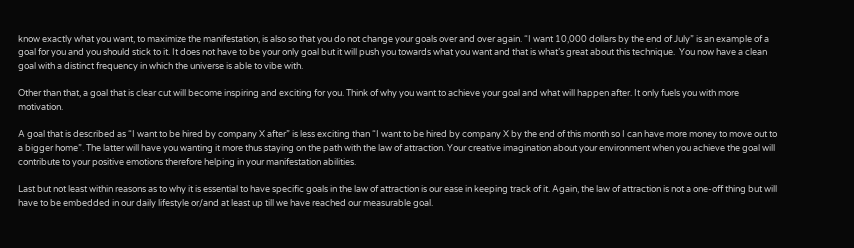know exactly what you want, to maximize the manifestation, is also so that you do not change your goals over and over again. “I want 10,000 dollars by the end of July” is an example of a goal for you and you should stick to it. It does not have to be your only goal but it will push you towards what you want and that is what’s great about this technique.  You now have a clean goal with a distinct frequency in which the universe is able to vibe with.

Other than that, a goal that is clear cut will become inspiring and exciting for you. Think of why you want to achieve your goal and what will happen after. It only fuels you with more motivation.

A goal that is described as “I want to be hired by company X after” is less exciting than “I want to be hired by company X by the end of this month so I can have more money to move out to a bigger home”. The latter will have you wanting it more thus staying on the path with the law of attraction. Your creative imagination about your environment when you achieve the goal will contribute to your positive emotions therefore helping in your manifestation abilities.

Last but not least within reasons as to why it is essential to have specific goals in the law of attraction is our ease in keeping track of it. Again, the law of attraction is not a one-off thing but will have to be embedded in our daily lifestyle or/and at least up till we have reached our measurable goal.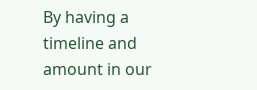By having a timeline and amount in our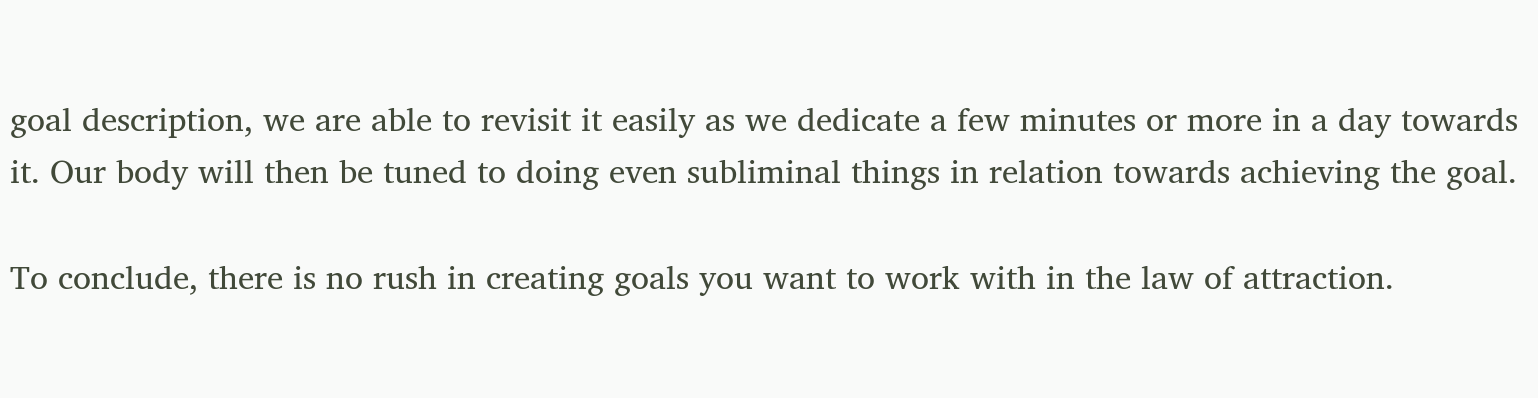goal description, we are able to revisit it easily as we dedicate a few minutes or more in a day towards it. Our body will then be tuned to doing even subliminal things in relation towards achieving the goal.

To conclude, there is no rush in creating goals you want to work with in the law of attraction.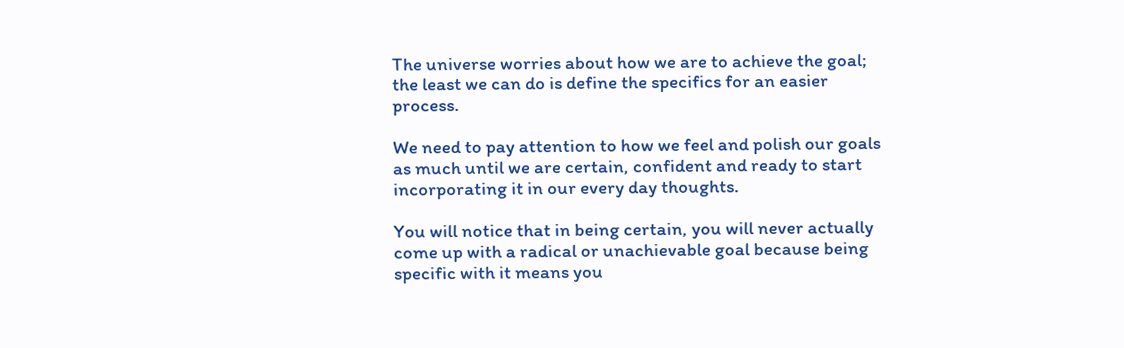The universe worries about how we are to achieve the goal; the least we can do is define the specifics for an easier process.

We need to pay attention to how we feel and polish our goals as much until we are certain, confident and ready to start incorporating it in our every day thoughts.

You will notice that in being certain, you will never actually come up with a radical or unachievable goal because being specific with it means you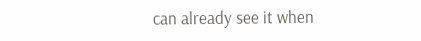can already see it when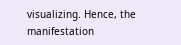visualizing. Hence, the manifestation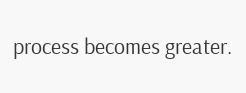process becomes greater.